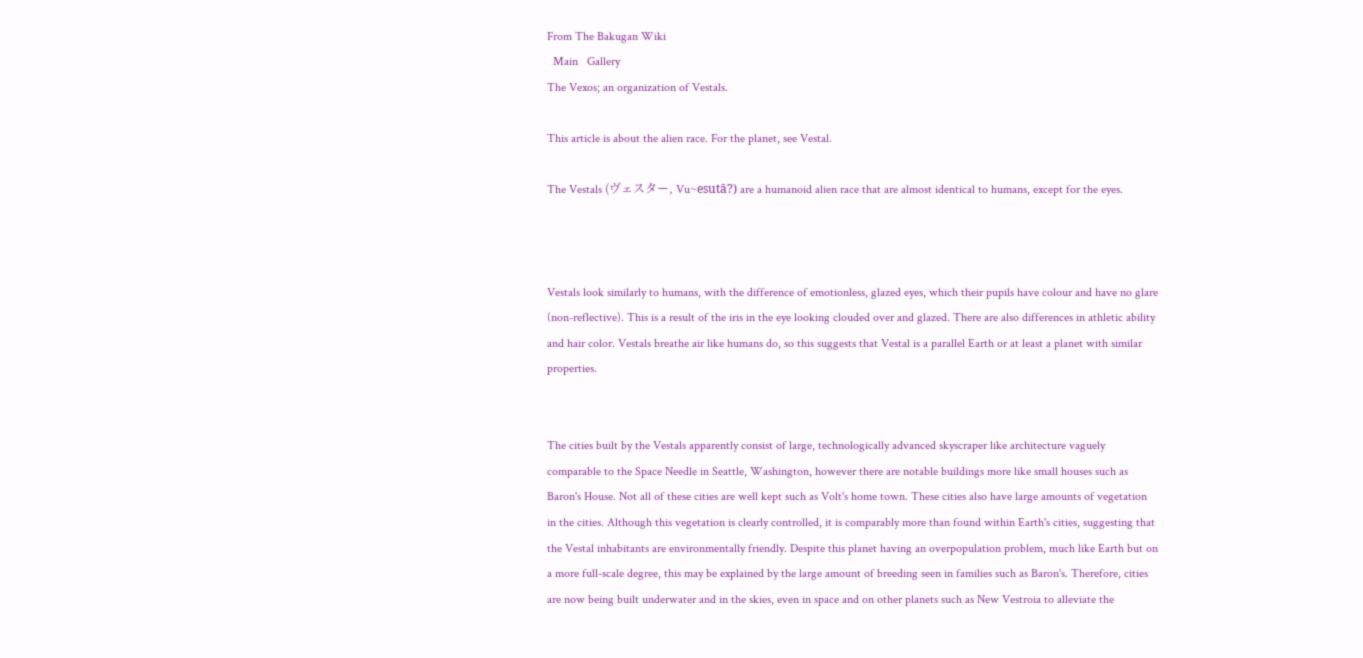From The Bakugan Wiki
  Main   Gallery
The Vexos; an organization of Vestals.

This article is about the alien race. For the planet, see Vestal.

The Vestals (ヴェスター, Vu~esutā?) are a humanoid alien race that are almost identical to humans, except for the eyes.



Vestals look similarly to humans, with the difference of emotionless, glazed eyes, which their pupils have colour and have no glare (non-reflective). This is a result of the iris in the eye looking clouded over and glazed. There are also differences in athletic ability and hair color. Vestals breathe air like humans do, so this suggests that Vestal is a parallel Earth or at least a planet with similar properties.


The cities built by the Vestals apparently consist of large, technologically advanced skyscraper like architecture vaguely comparable to the Space Needle in Seattle, Washington, however there are notable buildings more like small houses such as Baron's House. Not all of these cities are well kept such as Volt's home town. These cities also have large amounts of vegetation in the cities. Although this vegetation is clearly controlled, it is comparably more than found within Earth's cities, suggesting that the Vestal inhabitants are environmentally friendly. Despite this planet having an overpopulation problem, much like Earth but on a more full-scale degree, this may be explained by the large amount of breeding seen in families such as Baron's. Therefore, cities are now being built underwater and in the skies, even in space and on other planets such as New Vestroia to alleviate the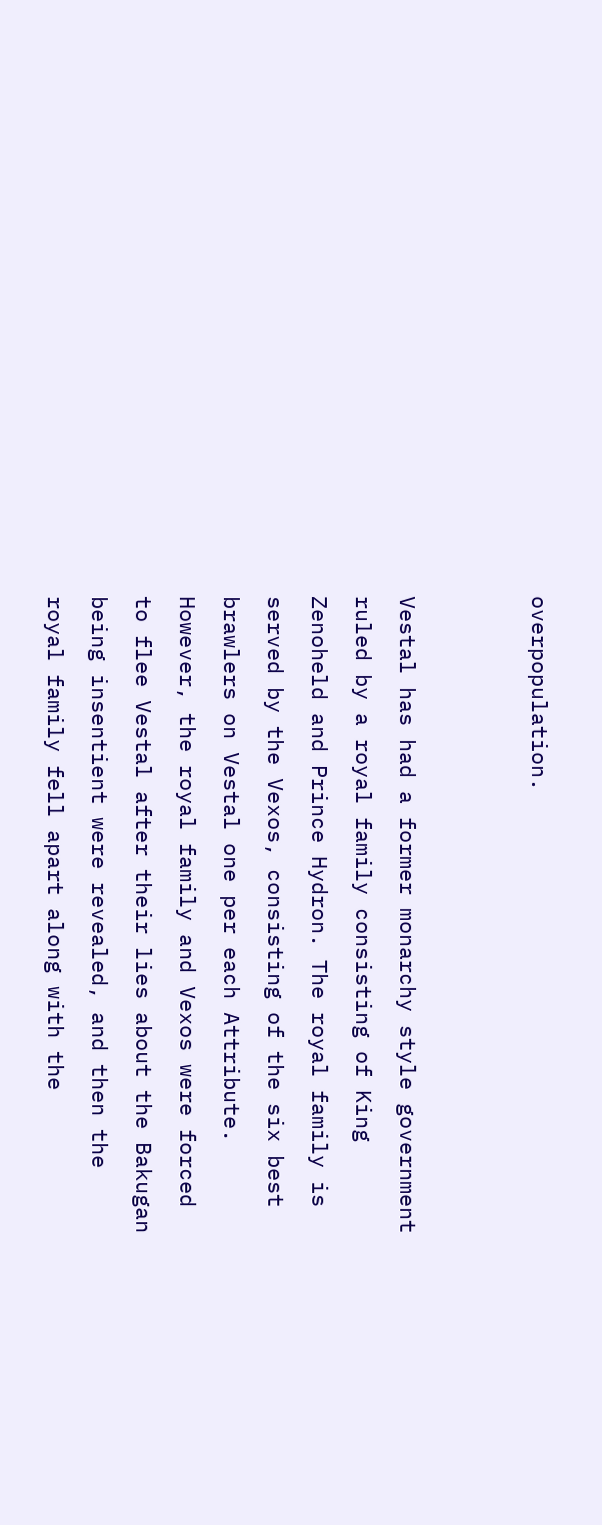overpopulation.


Vestal has had a former monarchy style government ruled by a royal family consisting of King Zenoheld and Prince Hydron. The royal family is served by the Vexos, consisting of the six best brawlers on Vestal one per each Attribute. However, the royal family and Vexos were forced to flee Vestal after their lies about the Bakugan being insentient were revealed, and then the royal family fell apart along with the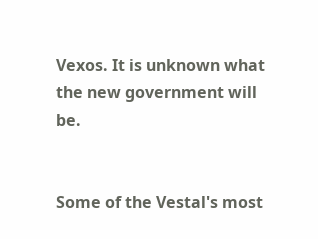Vexos. It is unknown what the new government will be.


Some of the Vestal's most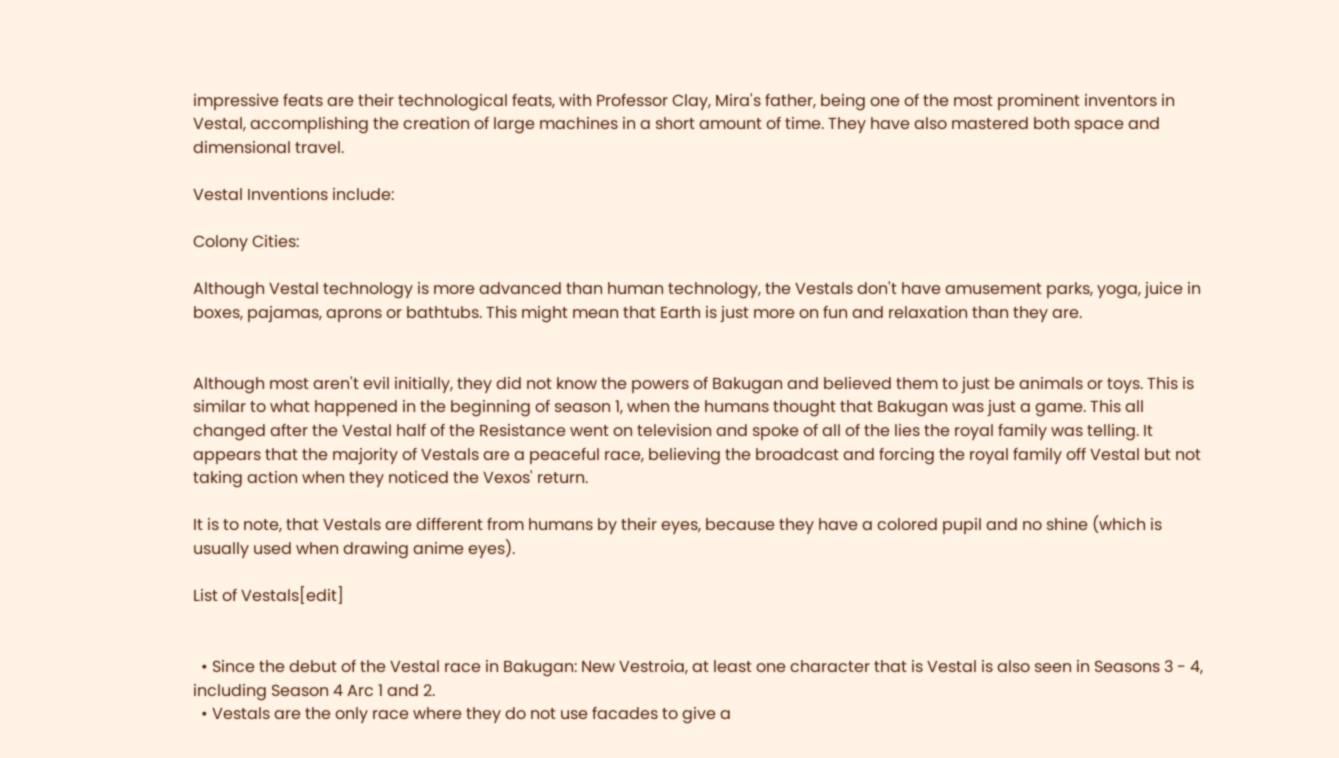impressive feats are their technological feats, with Professor Clay, Mira's father, being one of the most prominent inventors in Vestal, accomplishing the creation of large machines in a short amount of time. They have also mastered both space and dimensional travel.

Vestal Inventions include:

Colony Cities:

Although Vestal technology is more advanced than human technology, the Vestals don't have amusement parks, yoga, juice in boxes, pajamas, aprons or bathtubs. This might mean that Earth is just more on fun and relaxation than they are.


Although most aren't evil initially, they did not know the powers of Bakugan and believed them to just be animals or toys. This is similar to what happened in the beginning of season 1, when the humans thought that Bakugan was just a game. This all changed after the Vestal half of the Resistance went on television and spoke of all of the lies the royal family was telling. It appears that the majority of Vestals are a peaceful race, believing the broadcast and forcing the royal family off Vestal but not taking action when they noticed the Vexos' return.

It is to note, that Vestals are different from humans by their eyes, because they have a colored pupil and no shine (which is usually used when drawing anime eyes).

List of Vestals[edit]


  • Since the debut of the Vestal race in Bakugan: New Vestroia, at least one character that is Vestal is also seen in Seasons 3 - 4, including Season 4 Arc 1 and 2.
  • Vestals are the only race where they do not use facades to give a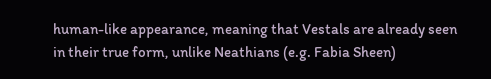human-like appearance, meaning that Vestals are already seen in their true form, unlike Neathians (e.g. Fabia Sheen)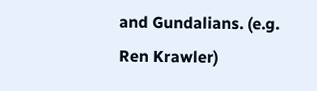and Gundalians. (e.g. Ren Krawler)